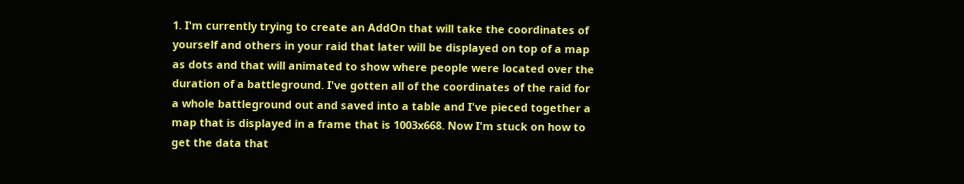1. I'm currently trying to create an AddOn that will take the coordinates of yourself and others in your raid that later will be displayed on top of a map as dots and that will animated to show where people were located over the duration of a battleground. I've gotten all of the coordinates of the raid for a whole battleground out and saved into a table and I've pieced together a map that is displayed in a frame that is 1003x668. Now I'm stuck on how to get the data that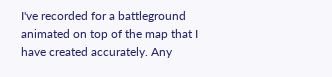I've recorded for a battleground animated on top of the map that I have created accurately. Any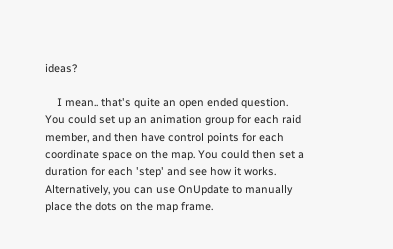ideas?

    I mean.. that's quite an open ended question. You could set up an animation group for each raid member, and then have control points for each coordinate space on the map. You could then set a duration for each 'step' and see how it works. Alternatively, you can use OnUpdate to manually place the dots on the map frame.